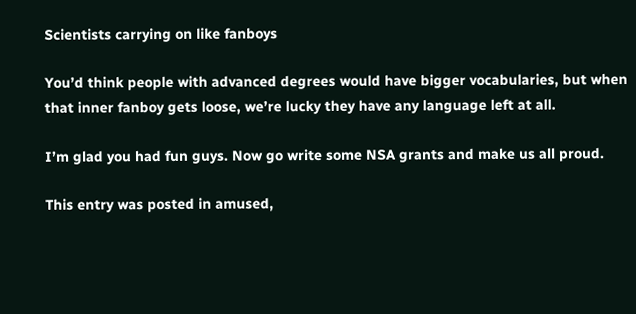Scientists carrying on like fanboys

You’d think people with advanced degrees would have bigger vocabularies, but when that inner fanboy gets loose, we’re lucky they have any language left at all.

I’m glad you had fun guys. Now go write some NSA grants and make us all proud.

This entry was posted in amused,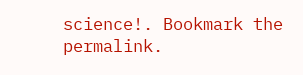science!. Bookmark the permalink.